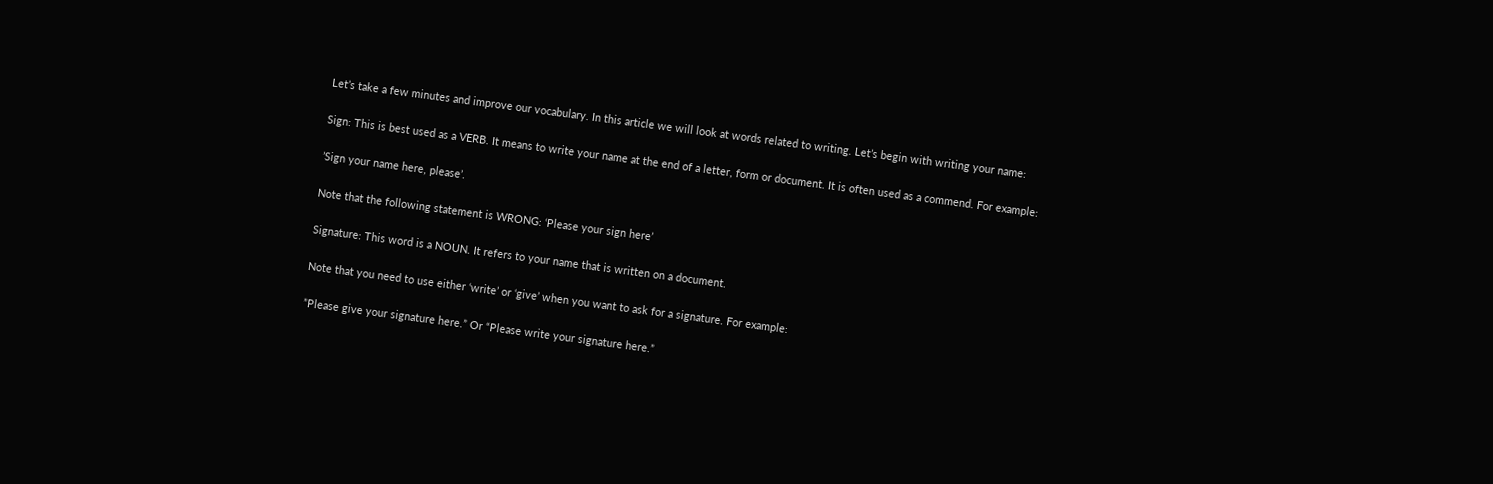Let’s take a few minutes and improve our vocabulary. In this article we will look at words related to writing. Let’s begin with writing your name:

Sign: This is best used as a VERB. It means to write your name at the end of a letter, form or document. It is often used as a commend. For example:

’Sign your name here, please’.

Note that the following statement is WRONG: ‘Please your sign here’

Signature: This word is a NOUN. It refers to your name that is written on a document.

Note that you need to use either ‘write’ or ‘give’ when you want to ask for a signature. For example:

”Please give your signature here.” Or “Please write your signature here.”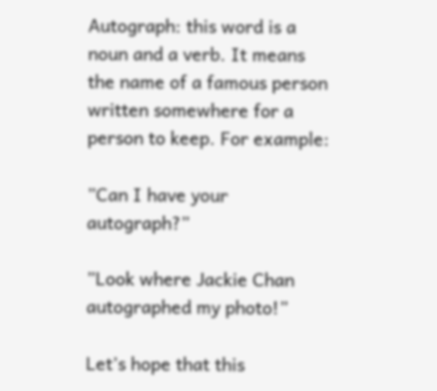Autograph: this word is a noun and a verb. It means the name of a famous person written somewhere for a person to keep. For example:

”Can I have your autograph?”

”Look where Jackie Chan autographed my photo!”

Let’s hope that this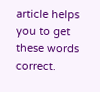article helps you to get these words correct.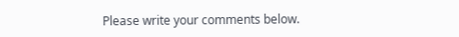Please write your comments below.